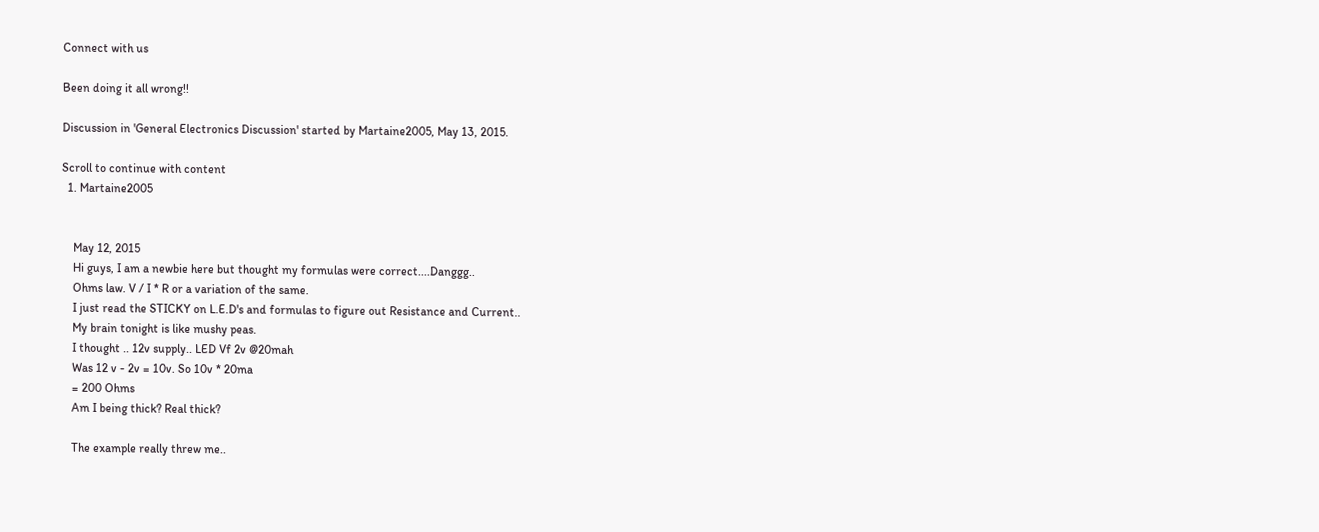Connect with us

Been doing it all wrong!!

Discussion in 'General Electronics Discussion' started by Martaine2005, May 13, 2015.

Scroll to continue with content
  1. Martaine2005


    May 12, 2015
    Hi guys, I am a newbie here but thought my formulas were correct....Danggg..
    Ohms law. V / I * R or a variation of the same.
    I just read the STICKY on L.E.D's and formulas to figure out Resistance and Current..
    My brain tonight is like mushy peas.
    I thought .. 12v supply.. LED Vf 2v @20mah
    Was 12 v - 2v = 10v. So 10v * 20ma
    = 200 Ohms
    Am I being thick? Real thick?

    The example really threw me..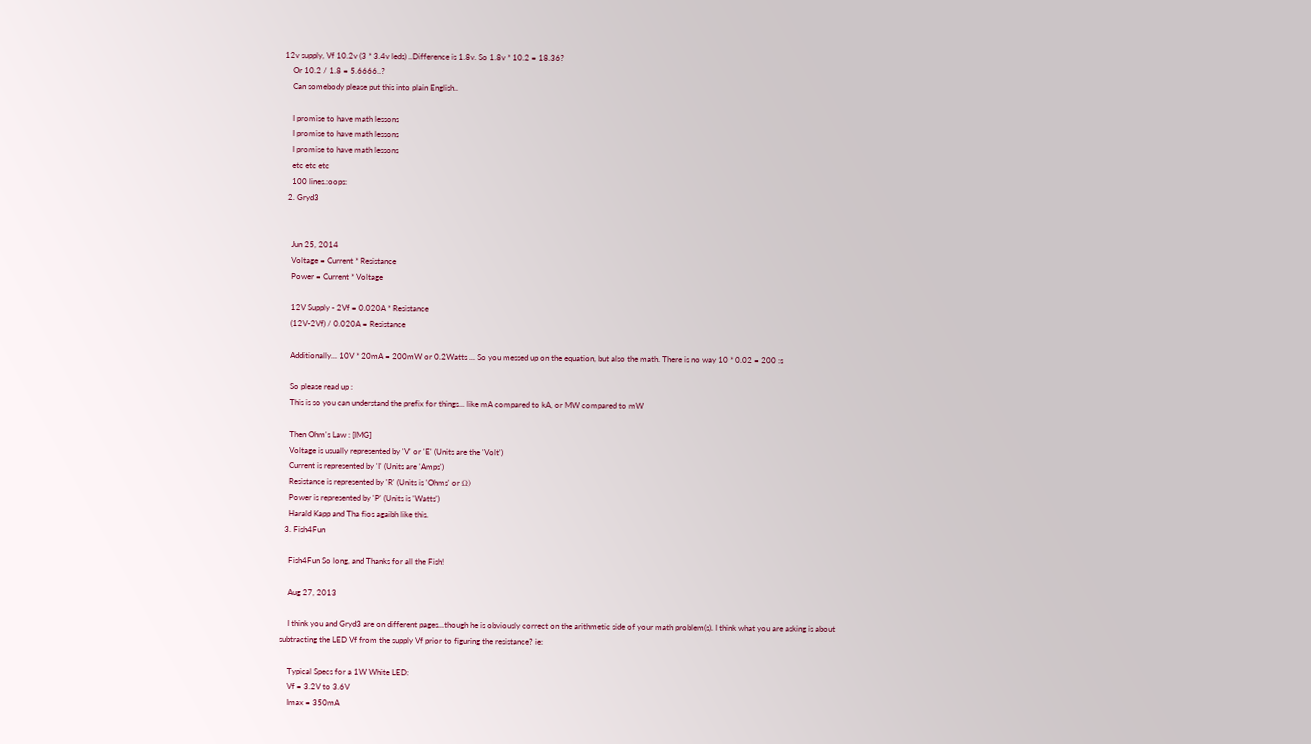12v supply, Vf 10.2v (3 * 3.4v leds) ..Difference is 1.8v. So 1.8v * 10.2 = 18.36?
    Or 10.2 / 1.8 = 5.6666..?
    Can somebody please put this into plain English..

    I promise to have math lessons
    I promise to have math lessons
    I promise to have math lessons
    etc etc etc
    100 lines.:oops:
  2. Gryd3


    Jun 25, 2014
    Voltage = Current * Resistance
    Power = Current * Voltage

    12V Supply - 2Vf = 0.020A * Resistance
    (12V-2Vf) / 0.020A = Resistance

    Additionally... 10V * 20mA = 200mW or 0.2Watts ... So you messed up on the equation, but also the math. There is no way 10 * 0.02 = 200 :s

    So please read up :
    This is so you can understand the prefix for things... like mA compared to kA, or MW compared to mW

    Then Ohm's Law : [IMG]
    Voltage is usually represented by 'V' or 'E' (Units are the 'Volt')
    Current is represented by 'I' (Units are 'Amps')
    Resistance is represented by 'R' (Units is 'Ohms' or Ω)
    Power is represented by 'P' (Units is 'Watts')
    Harald Kapp and Tha fios agaibh like this.
  3. Fish4Fun

    Fish4Fun So long, and Thanks for all the Fish!

    Aug 27, 2013

    I think you and Gryd3 are on different pages...though he is obviously correct on the arithmetic side of your math problem(s). I think what you are asking is about subtracting the LED Vf from the supply Vf prior to figuring the resistance? ie:

    Typical Specs for a 1W White LED:
    Vf = 3.2V to 3.6V
    Imax = 350mA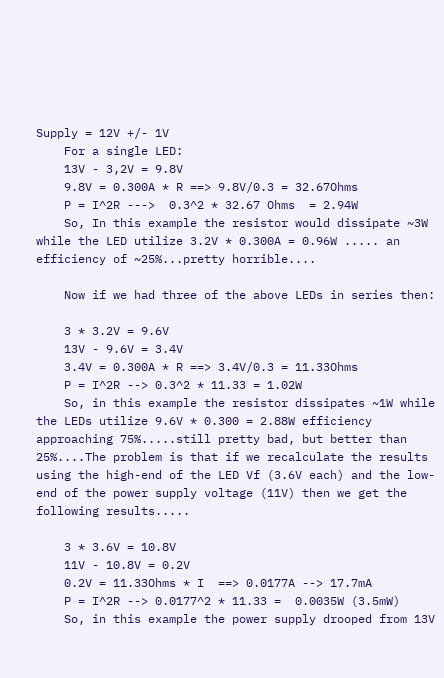Supply = 12V +/- 1V
    For a single LED:
    13V - 3,2V = 9.8V
    9.8V = 0.300A * R ==> 9.8V/0.3 = 32.67Ohms
    P = I^2R --->  0.3^2 * 32.67 Ohms  = 2.94W
    So, In this example the resistor would dissipate ~3W while the LED utilize 3.2V * 0.300A = 0.96W ..... an efficiency of ~25%...pretty horrible....

    Now if we had three of the above LEDs in series then:

    3 * 3.2V = 9.6V
    13V - 9.6V = 3.4V
    3.4V = 0.300A * R ==> 3.4V/0.3 = 11.33Ohms
    P = I^2R --> 0.3^2 * 11.33 = 1.02W
    So, in this example the resistor dissipates ~1W while the LEDs utilize 9.6V * 0.300 = 2.88W efficiency approaching 75%.....still pretty bad, but better than 25%....The problem is that if we recalculate the results using the high-end of the LED Vf (3.6V each) and the low-end of the power supply voltage (11V) then we get the following results.....

    3 * 3.6V = 10.8V
    11V - 10.8V = 0.2V
    0.2V = 11.33Ohms * I  ==> 0.0177A --> 17.7mA
    P = I^2R --> 0.0177^2 * 11.33 =  0.0035W (3.5mW)
    So, in this example the power supply drooped from 13V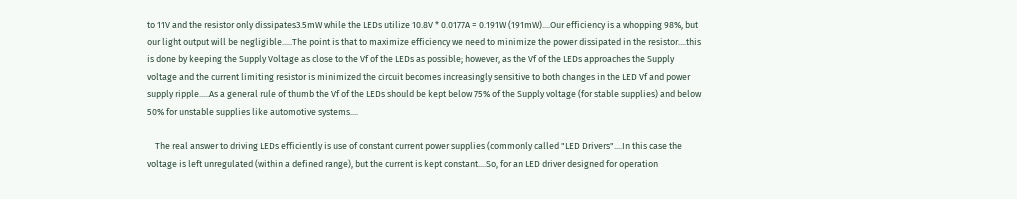to 11V and the resistor only dissipates3.5mW while the LEDs utilize 10.8V * 0.0177A = 0.191W (191mW)....Our efficiency is a whopping 98%, but our light output will be negligible.....The point is that to maximize efficiency we need to minimize the power dissipated in the resistor....this is done by keeping the Supply Voltage as close to the Vf of the LEDs as possible; however, as the Vf of the LEDs approaches the Supply voltage and the current limiting resistor is minimized the circuit becomes increasingly sensitive to both changes in the LED Vf and power supply ripple.....As a general rule of thumb the Vf of the LEDs should be kept below 75% of the Supply voltage (for stable supplies) and below 50% for unstable supplies like automotive systems....

    The real answer to driving LEDs efficiently is use of constant current power supplies (commonly called "LED Drivers"....In this case the voltage is left unregulated (within a defined range), but the current is kept constant....So, for an LED driver designed for operation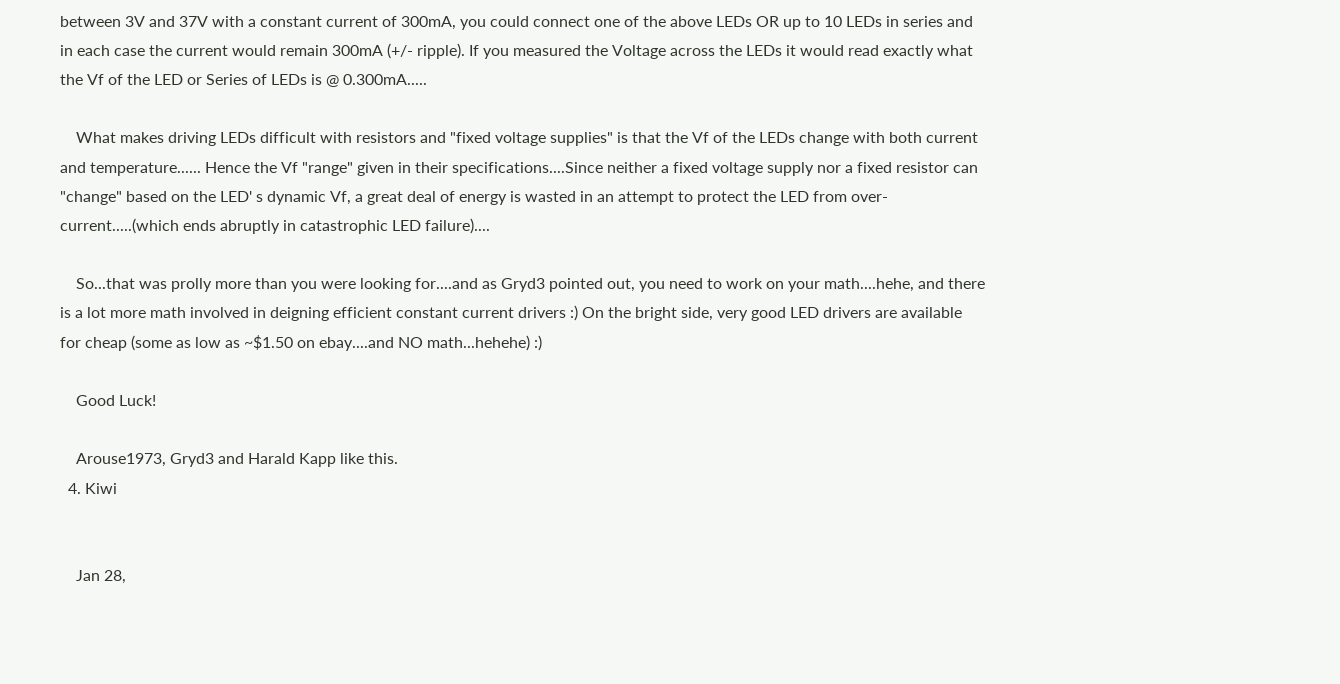between 3V and 37V with a constant current of 300mA, you could connect one of the above LEDs OR up to 10 LEDs in series and in each case the current would remain 300mA (+/- ripple). If you measured the Voltage across the LEDs it would read exactly what the Vf of the LED or Series of LEDs is @ 0.300mA.....

    What makes driving LEDs difficult with resistors and "fixed voltage supplies" is that the Vf of the LEDs change with both current and temperature...... Hence the Vf "range" given in their specifications....Since neither a fixed voltage supply nor a fixed resistor can "change" based on the LED' s dynamic Vf, a great deal of energy is wasted in an attempt to protect the LED from over-current.....(which ends abruptly in catastrophic LED failure)....

    So...that was prolly more than you were looking for....and as Gryd3 pointed out, you need to work on your math....hehe, and there is a lot more math involved in deigning efficient constant current drivers :) On the bright side, very good LED drivers are available for cheap (some as low as ~$1.50 on ebay....and NO math...hehehe) :)

    Good Luck!

    Arouse1973, Gryd3 and Harald Kapp like this.
  4. Kiwi


    Jan 28,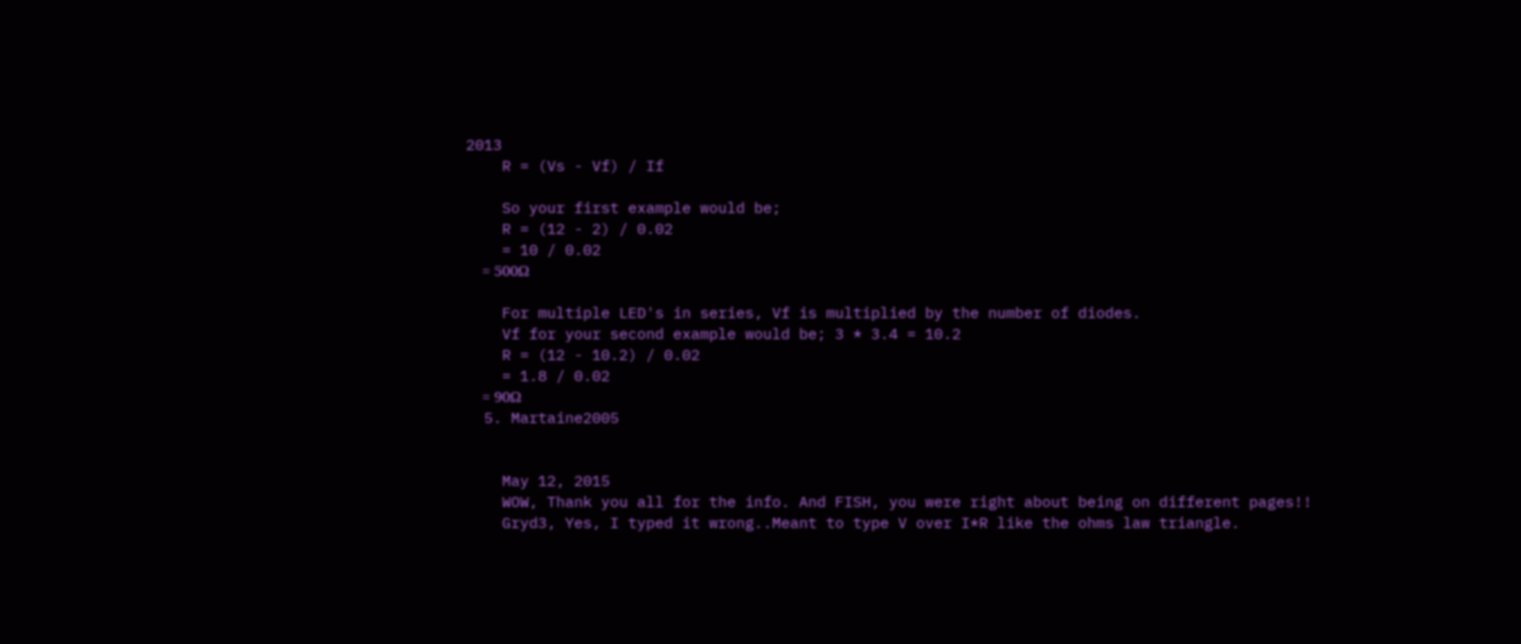2013
    R = (Vs - Vf) / If

    So your first example would be;
    R = (12 - 2) / 0.02
    = 10 / 0.02
    = 500Ω

    For multiple LED's in series, Vf is multiplied by the number of diodes.
    Vf for your second example would be; 3 * 3.4 = 10.2
    R = (12 - 10.2) / 0.02
    = 1.8 / 0.02
    = 90Ω
  5. Martaine2005


    May 12, 2015
    WOW, Thank you all for the info. And FISH, you were right about being on different pages!!
    Gryd3, Yes, I typed it wrong..Meant to type V over I*R like the ohms law triangle.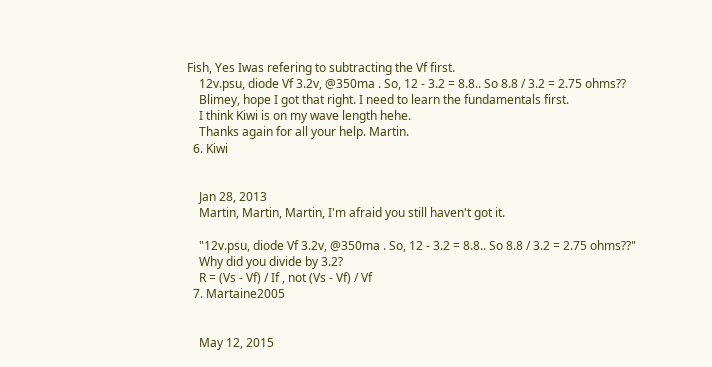Fish, Yes Iwas refering to subtracting the Vf first.
    12v.psu, diode Vf 3.2v, @350ma . So, 12 - 3.2 = 8.8.. So 8.8 / 3.2 = 2.75 ohms??
    Blimey, hope I got that right. I need to learn the fundamentals first.
    I think Kiwi is on my wave length hehe.
    Thanks again for all your help. Martin.
  6. Kiwi


    Jan 28, 2013
    Martin, Martin, Martin, I'm afraid you still haven't got it.

    "12v.psu, diode Vf 3.2v, @350ma . So, 12 - 3.2 = 8.8.. So 8.8 / 3.2 = 2.75 ohms??"
    Why did you divide by 3.2?
    R = (Vs - Vf) / If , not (Vs - Vf) / Vf
  7. Martaine2005


    May 12, 2015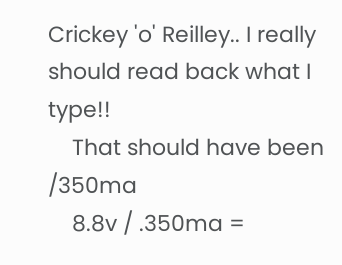Crickey 'o' Reilley.. I really should read back what I type!!
    That should have been /350ma
    8.8v / .350ma =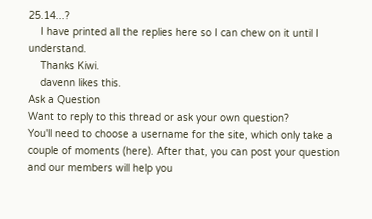25.14...?
    I have printed all the replies here so I can chew on it until I understand.
    Thanks Kiwi.
    davenn likes this.
Ask a Question
Want to reply to this thread or ask your own question?
You'll need to choose a username for the site, which only take a couple of moments (here). After that, you can post your question and our members will help you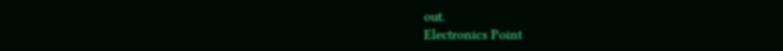out.
Electronics Point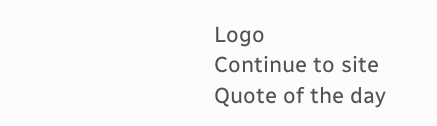Logo
Continue to site
Quote of the day